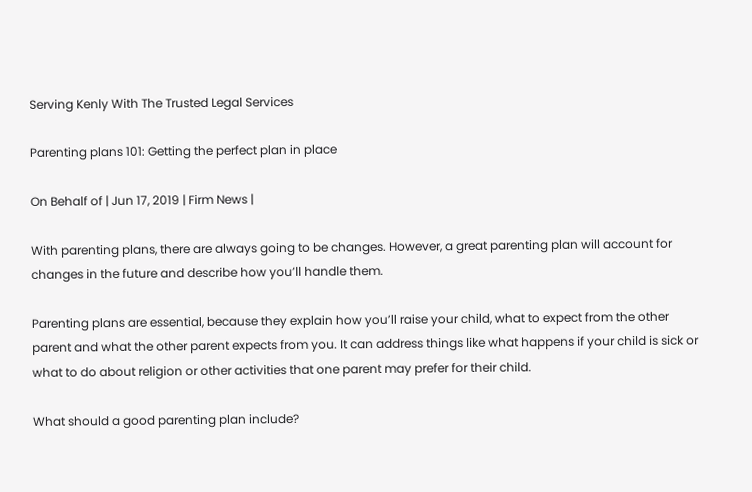Serving Kenly With The Trusted Legal Services

Parenting plans 101: Getting the perfect plan in place

On Behalf of | Jun 17, 2019 | Firm News |

With parenting plans, there are always going to be changes. However, a great parenting plan will account for changes in the future and describe how you’ll handle them.

Parenting plans are essential, because they explain how you’ll raise your child, what to expect from the other parent and what the other parent expects from you. It can address things like what happens if your child is sick or what to do about religion or other activities that one parent may prefer for their child.

What should a good parenting plan include?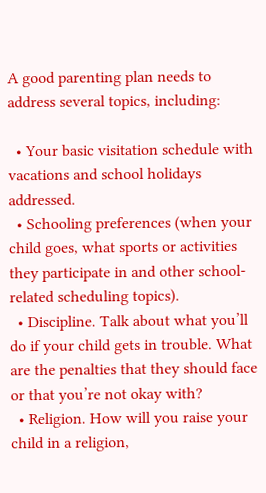A good parenting plan needs to address several topics, including:

  • Your basic visitation schedule with vacations and school holidays addressed.
  • Schooling preferences (when your child goes, what sports or activities they participate in and other school-related scheduling topics).
  • Discipline. Talk about what you’ll do if your child gets in trouble. What are the penalties that they should face or that you’re not okay with?
  • Religion. How will you raise your child in a religion,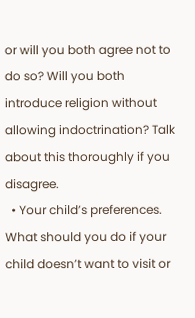or will you both agree not to do so? Will you both introduce religion without allowing indoctrination? Talk about this thoroughly if you disagree.
  • Your child’s preferences. What should you do if your child doesn’t want to visit or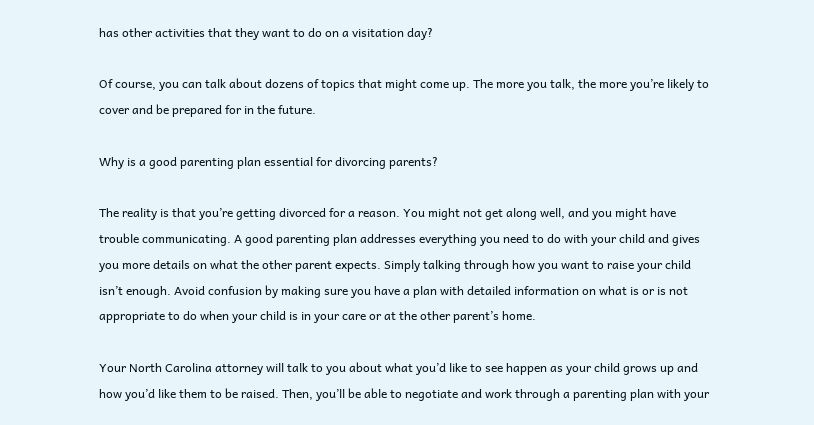has other activities that they want to do on a visitation day?

Of course, you can talk about dozens of topics that might come up. The more you talk, the more you’re likely to cover and be prepared for in the future.

Why is a good parenting plan essential for divorcing parents?

The reality is that you’re getting divorced for a reason. You might not get along well, and you might have trouble communicating. A good parenting plan addresses everything you need to do with your child and gives you more details on what the other parent expects. Simply talking through how you want to raise your child isn’t enough. Avoid confusion by making sure you have a plan with detailed information on what is or is not appropriate to do when your child is in your care or at the other parent’s home.

Your North Carolina attorney will talk to you about what you’d like to see happen as your child grows up and how you’d like them to be raised. Then, you’ll be able to negotiate and work through a parenting plan with your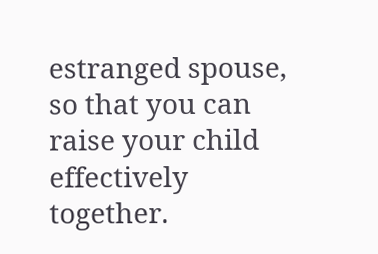estranged spouse, so that you can raise your child effectively together.